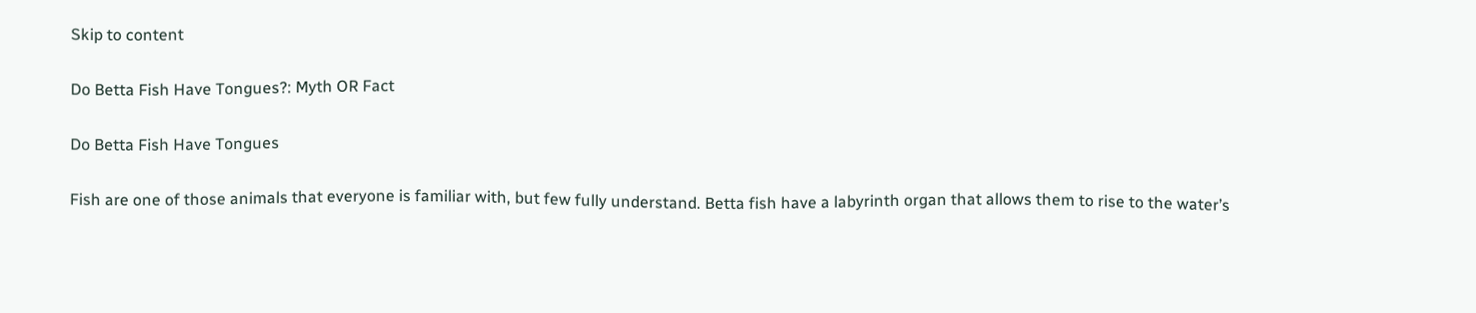Skip to content

Do Betta Fish Have Tongues?: Myth OR Fact

Do Betta Fish Have Tongues

Fish are one of those animals that everyone is familiar with, but few fully understand. Betta fish have a labyrinth organ that allows them to rise to the water’s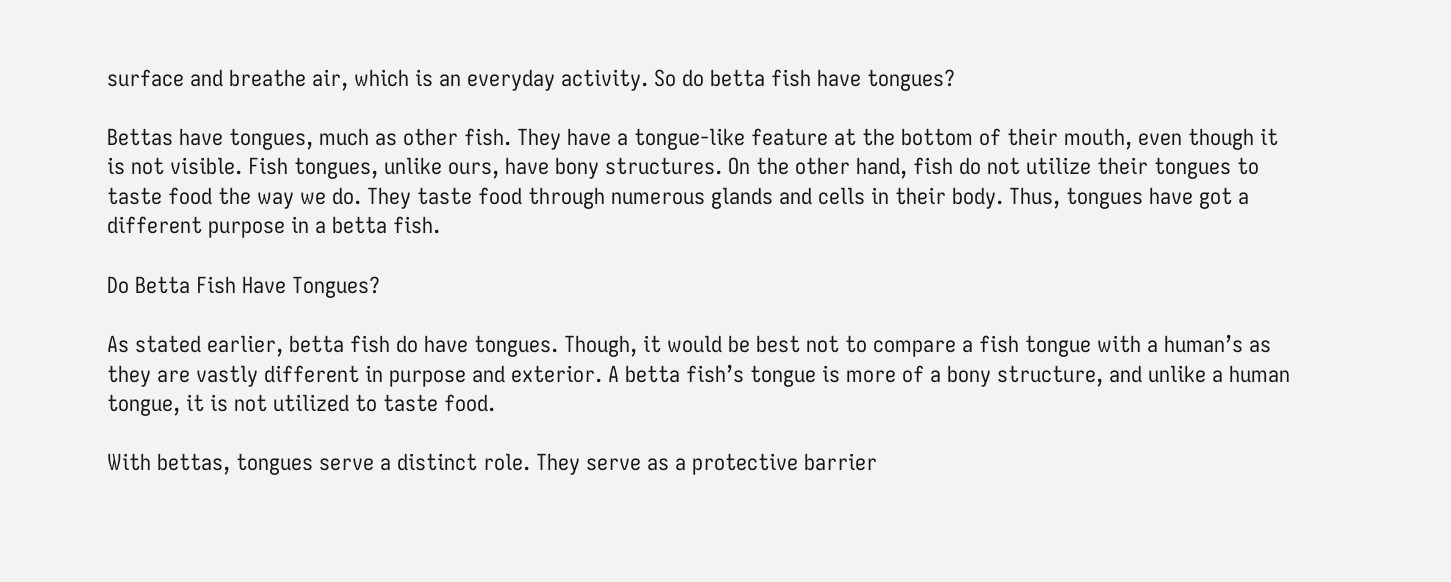surface and breathe air, which is an everyday activity. So do betta fish have tongues?

Bettas have tongues, much as other fish. They have a tongue-like feature at the bottom of their mouth, even though it is not visible. Fish tongues, unlike ours, have bony structures. On the other hand, fish do not utilize their tongues to taste food the way we do. They taste food through numerous glands and cells in their body. Thus, tongues have got a different purpose in a betta fish.

Do Betta Fish Have Tongues?

As stated earlier, betta fish do have tongues. Though, it would be best not to compare a fish tongue with a human’s as they are vastly different in purpose and exterior. A betta fish’s tongue is more of a bony structure, and unlike a human tongue, it is not utilized to taste food.

With bettas, tongues serve a distinct role. They serve as a protective barrier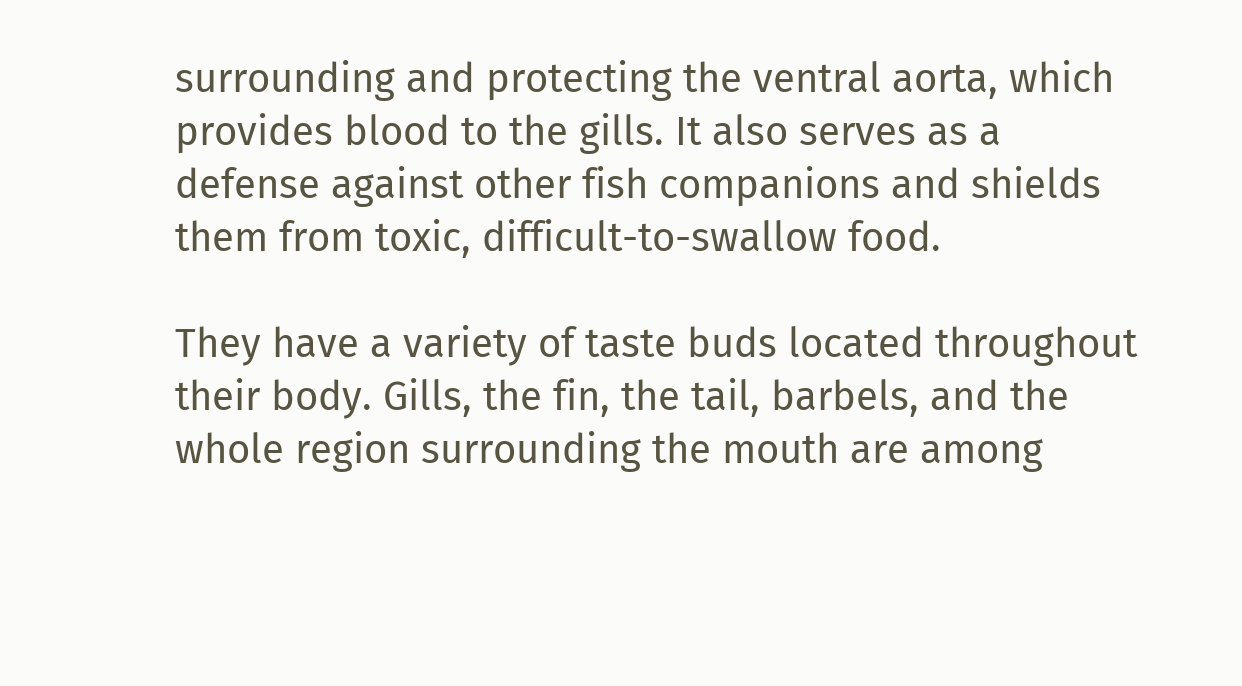surrounding and protecting the ventral aorta, which provides blood to the gills. It also serves as a defense against other fish companions and shields them from toxic, difficult-to-swallow food.

They have a variety of taste buds located throughout their body. Gills, the fin, the tail, barbels, and the whole region surrounding the mouth are among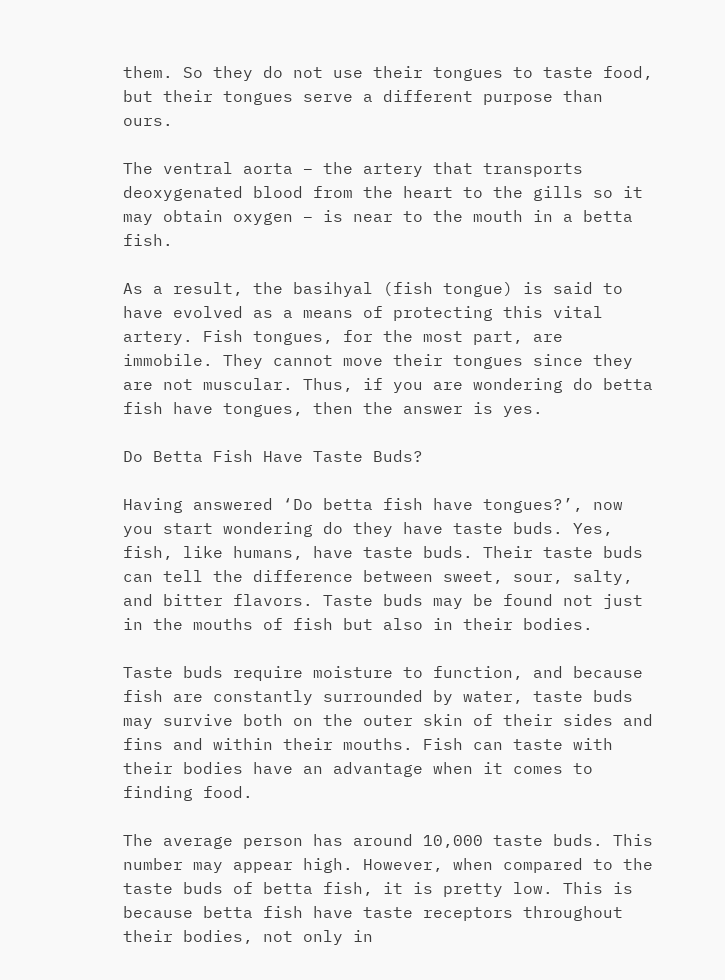them. So they do not use their tongues to taste food, but their tongues serve a different purpose than ours.

The ventral aorta – the artery that transports deoxygenated blood from the heart to the gills so it may obtain oxygen – is near to the mouth in a betta fish.

As a result, the basihyal (fish tongue) is said to have evolved as a means of protecting this vital artery. Fish tongues, for the most part, are immobile. They cannot move their tongues since they are not muscular. Thus, if you are wondering do betta fish have tongues, then the answer is yes.

Do Betta Fish Have Taste Buds?

Having answered ‘Do betta fish have tongues?’, now you start wondering do they have taste buds. Yes, fish, like humans, have taste buds. Their taste buds can tell the difference between sweet, sour, salty, and bitter flavors. Taste buds may be found not just in the mouths of fish but also in their bodies.

Taste buds require moisture to function, and because fish are constantly surrounded by water, taste buds may survive both on the outer skin of their sides and fins and within their mouths. Fish can taste with their bodies have an advantage when it comes to finding food.

The average person has around 10,000 taste buds. This number may appear high. However, when compared to the taste buds of betta fish, it is pretty low. This is because betta fish have taste receptors throughout their bodies, not only in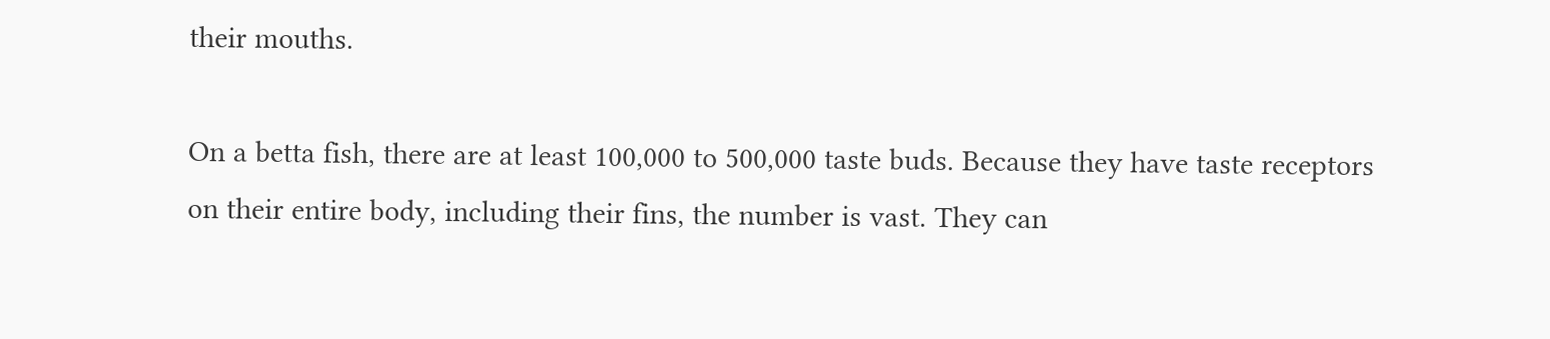their mouths.

On a betta fish, there are at least 100,000 to 500,000 taste buds. Because they have taste receptors on their entire body, including their fins, the number is vast. They can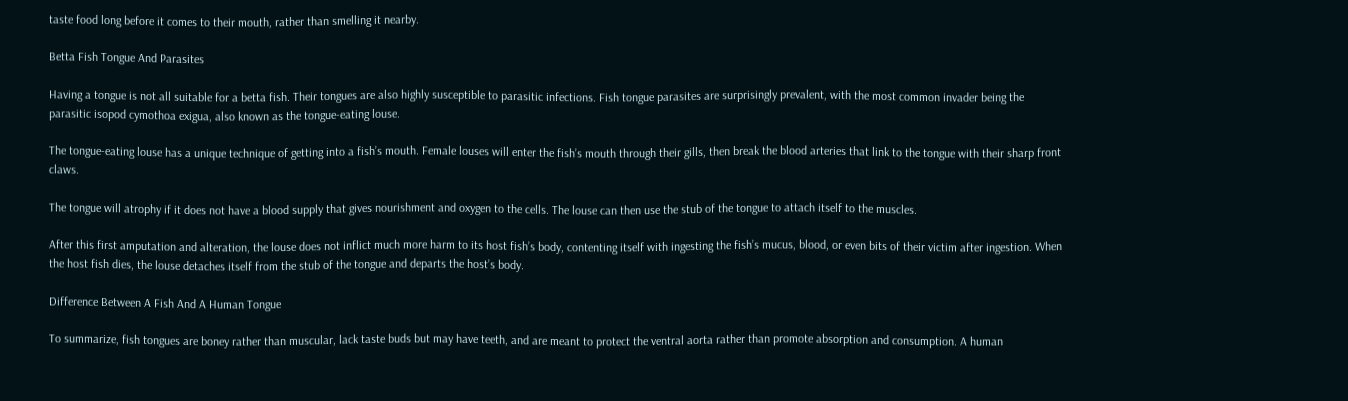taste food long before it comes to their mouth, rather than smelling it nearby.

Betta Fish Tongue And Parasites

Having a tongue is not all suitable for a betta fish. Their tongues are also highly susceptible to parasitic infections. Fish tongue parasites are surprisingly prevalent, with the most common invader being the parasitic isopod cymothoa exigua, also known as the tongue-eating louse.

The tongue-eating louse has a unique technique of getting into a fish’s mouth. Female louses will enter the fish’s mouth through their gills, then break the blood arteries that link to the tongue with their sharp front claws.

The tongue will atrophy if it does not have a blood supply that gives nourishment and oxygen to the cells. The louse can then use the stub of the tongue to attach itself to the muscles.

After this first amputation and alteration, the louse does not inflict much more harm to its host fish’s body, contenting itself with ingesting the fish’s mucus, blood, or even bits of their victim after ingestion. When the host fish dies, the louse detaches itself from the stub of the tongue and departs the host’s body.

Difference Between A Fish And A Human Tongue

To summarize, fish tongues are boney rather than muscular, lack taste buds but may have teeth, and are meant to protect the ventral aorta rather than promote absorption and consumption. A human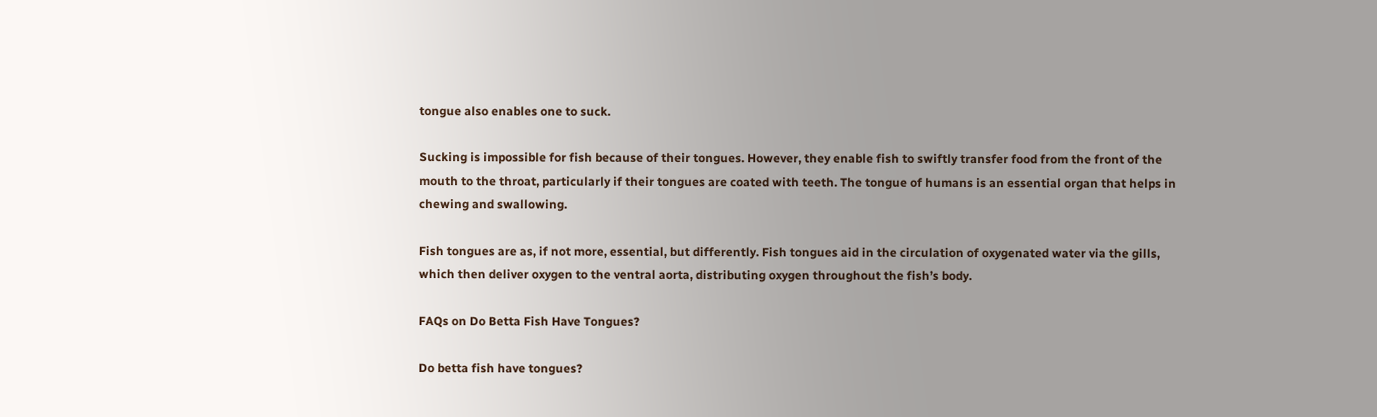tongue also enables one to suck.

Sucking is impossible for fish because of their tongues. However, they enable fish to swiftly transfer food from the front of the mouth to the throat, particularly if their tongues are coated with teeth. The tongue of humans is an essential organ that helps in chewing and swallowing.

Fish tongues are as, if not more, essential, but differently. Fish tongues aid in the circulation of oxygenated water via the gills, which then deliver oxygen to the ventral aorta, distributing oxygen throughout the fish’s body.

FAQs on Do Betta Fish Have Tongues?

Do betta fish have tongues?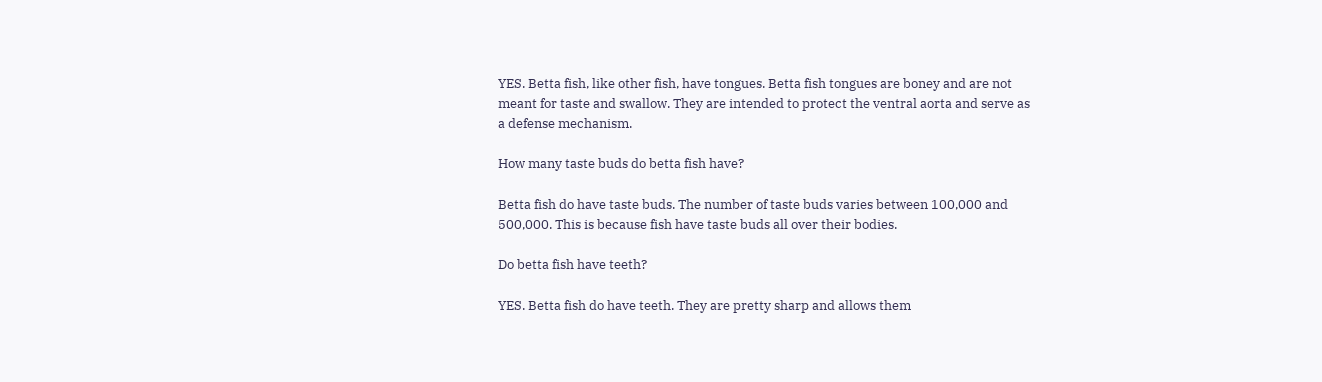YES. Betta fish, like other fish, have tongues. Betta fish tongues are boney and are not meant for taste and swallow. They are intended to protect the ventral aorta and serve as a defense mechanism.

How many taste buds do betta fish have?

Betta fish do have taste buds. The number of taste buds varies between 100,000 and 500,000. This is because fish have taste buds all over their bodies.

Do betta fish have teeth?

YES. Betta fish do have teeth. They are pretty sharp and allows them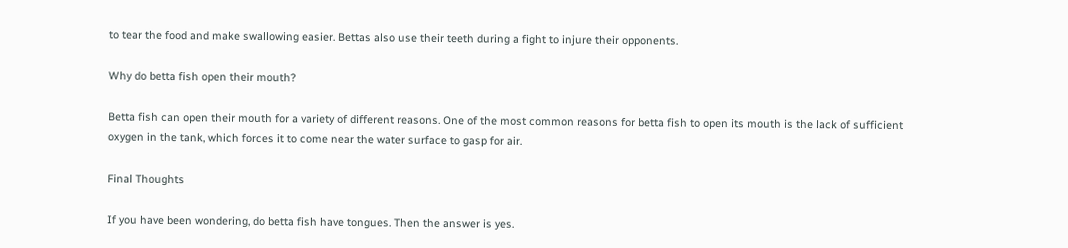to tear the food and make swallowing easier. Bettas also use their teeth during a fight to injure their opponents.

Why do betta fish open their mouth?

Betta fish can open their mouth for a variety of different reasons. One of the most common reasons for betta fish to open its mouth is the lack of sufficient oxygen in the tank, which forces it to come near the water surface to gasp for air.

Final Thoughts

If you have been wondering, do betta fish have tongues. Then the answer is yes.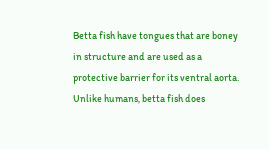Betta fish have tongues that are boney in structure and are used as a protective barrier for its ventral aorta. Unlike humans, betta fish does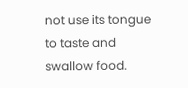not use its tongue to taste and swallow food.